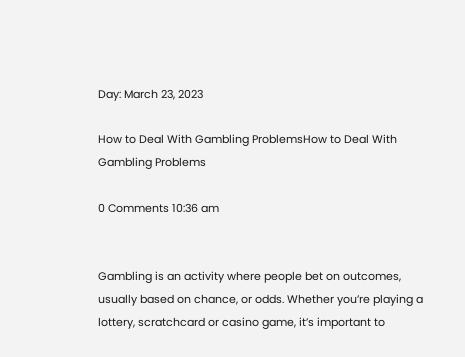Day: March 23, 2023

How to Deal With Gambling ProblemsHow to Deal With Gambling Problems

0 Comments 10:36 am


Gambling is an activity where people bet on outcomes, usually based on chance, or odds. Whether you’re playing a lottery, scratchcard or casino game, it’s important to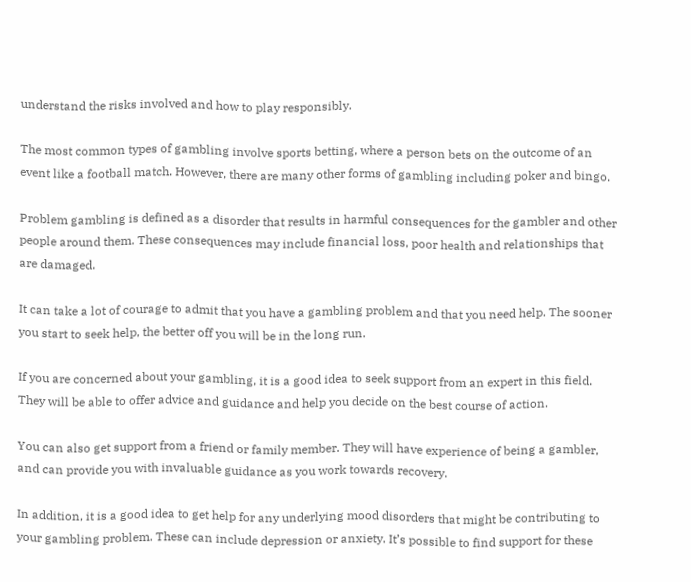understand the risks involved and how to play responsibly.

The most common types of gambling involve sports betting, where a person bets on the outcome of an event like a football match. However, there are many other forms of gambling including poker and bingo.

Problem gambling is defined as a disorder that results in harmful consequences for the gambler and other people around them. These consequences may include financial loss, poor health and relationships that are damaged.

It can take a lot of courage to admit that you have a gambling problem and that you need help. The sooner you start to seek help, the better off you will be in the long run.

If you are concerned about your gambling, it is a good idea to seek support from an expert in this field. They will be able to offer advice and guidance and help you decide on the best course of action.

You can also get support from a friend or family member. They will have experience of being a gambler, and can provide you with invaluable guidance as you work towards recovery.

In addition, it is a good idea to get help for any underlying mood disorders that might be contributing to your gambling problem. These can include depression or anxiety. It’s possible to find support for these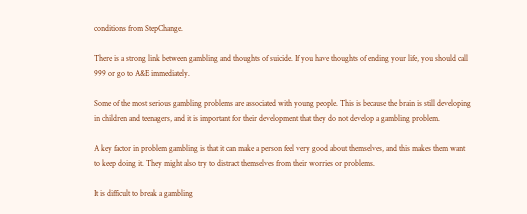conditions from StepChange.

There is a strong link between gambling and thoughts of suicide. If you have thoughts of ending your life, you should call 999 or go to A&E immediately.

Some of the most serious gambling problems are associated with young people. This is because the brain is still developing in children and teenagers, and it is important for their development that they do not develop a gambling problem.

A key factor in problem gambling is that it can make a person feel very good about themselves, and this makes them want to keep doing it. They might also try to distract themselves from their worries or problems.

It is difficult to break a gambling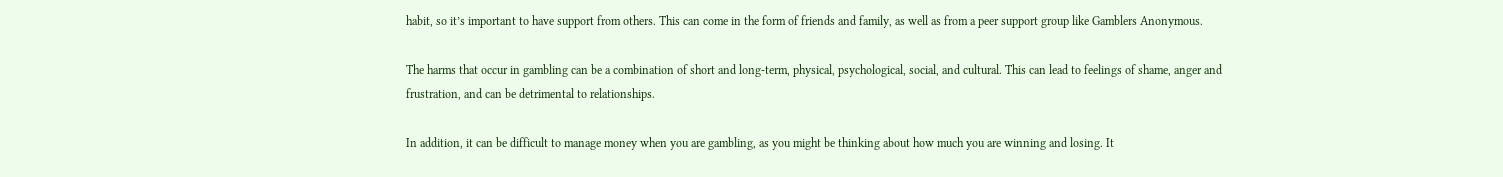habit, so it’s important to have support from others. This can come in the form of friends and family, as well as from a peer support group like Gamblers Anonymous.

The harms that occur in gambling can be a combination of short and long-term, physical, psychological, social, and cultural. This can lead to feelings of shame, anger and frustration, and can be detrimental to relationships.

In addition, it can be difficult to manage money when you are gambling, as you might be thinking about how much you are winning and losing. It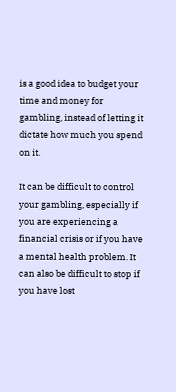is a good idea to budget your time and money for gambling, instead of letting it dictate how much you spend on it.

It can be difficult to control your gambling, especially if you are experiencing a financial crisis or if you have a mental health problem. It can also be difficult to stop if you have lost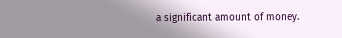a significant amount of money.